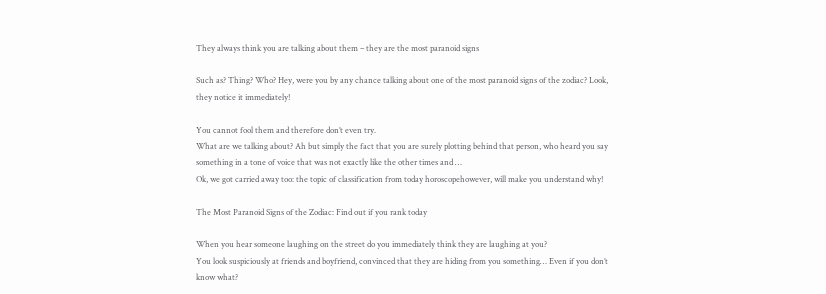They always think you are talking about them – they are the most paranoid signs

Such as? Thing? Who? Hey, were you by any chance talking about one of the most paranoid signs of the zodiac? Look, they notice it immediately!

You cannot fool them and therefore don’t even try.
What are we talking about? Ah but simply the fact that you are surely plotting behind that person, who heard you say something in a tone of voice that was not exactly like the other times and …
Ok, we got carried away too: the topic of classification from today horoscopehowever, will make you understand why!

The Most Paranoid Signs of the Zodiac: Find out if you rank today

When you hear someone laughing on the street do you immediately think they are laughing at you?
You look suspiciously at friends and boyfriend, convinced that they are hiding from you something… Even if you don’t know what?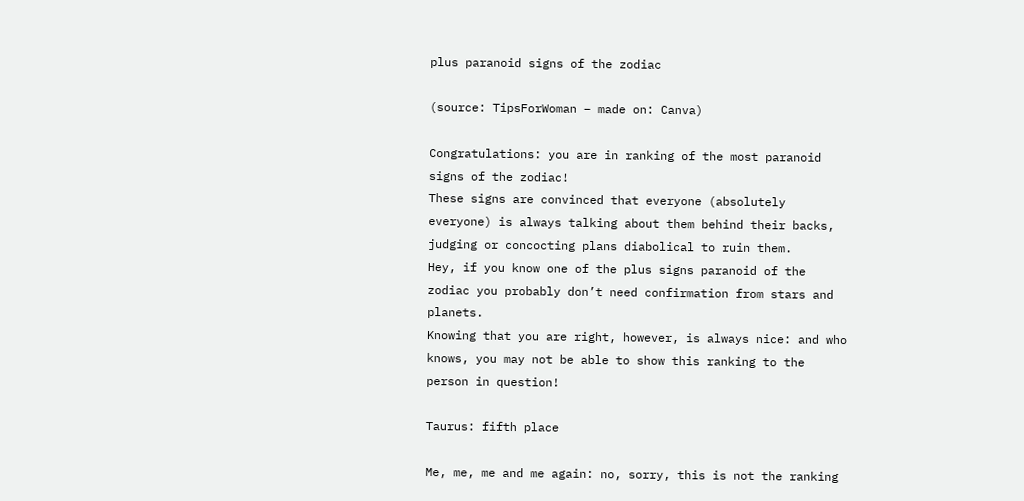plus paranoid signs of the zodiac

(source: TipsForWoman – made on: Canva)

Congratulations: you are in ranking of the most paranoid signs of the zodiac!
These signs are convinced that everyone (absolutely everyone) is always talking about them behind their backs, judging or concocting plans diabolical to ruin them.
Hey, if you know one of the plus signs paranoid of the zodiac you probably don’t need confirmation from stars and planets.
Knowing that you are right, however, is always nice: and who knows, you may not be able to show this ranking to the person in question!

Taurus: fifth place

Me, me, me and me again: no, sorry, this is not the ranking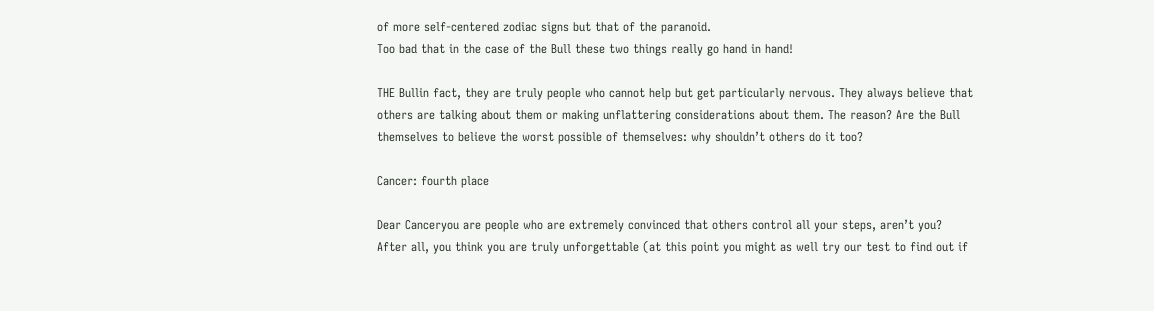of more self-centered zodiac signs but that of the paranoid.
Too bad that in the case of the Bull these two things really go hand in hand!

THE Bullin fact, they are truly people who cannot help but get particularly nervous. They always believe that others are talking about them or making unflattering considerations about them. The reason? Are the Bull themselves to believe the worst possible of themselves: why shouldn’t others do it too?

Cancer: fourth place

Dear Canceryou are people who are extremely convinced that others control all your steps, aren’t you?
After all, you think you are truly unforgettable (at this point you might as well try our test to find out if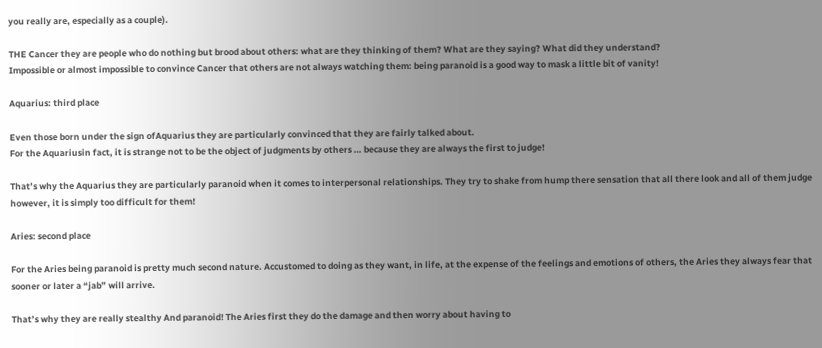you really are, especially as a couple).

THE Cancer they are people who do nothing but brood about others: what are they thinking of them? What are they saying? What did they understand?
Impossible or almost impossible to convince Cancer that others are not always watching them: being paranoid is a good way to mask a little bit of vanity!

Aquarius: third place

Even those born under the sign ofAquarius they are particularly convinced that they are fairly talked about.
For the Aquariusin fact, it is strange not to be the object of judgments by others … because they are always the first to judge!

That’s why the Aquarius they are particularly paranoid when it comes to interpersonal relationships. They try to shake from hump there sensation that all there look and all of them judge however, it is simply too difficult for them!

Aries: second place

For the Aries being paranoid is pretty much second nature. Accustomed to doing as they want, in life, at the expense of the feelings and emotions of others, the Aries they always fear that sooner or later a “jab” will arrive.

That’s why they are really stealthy And paranoid! The Aries first they do the damage and then worry about having to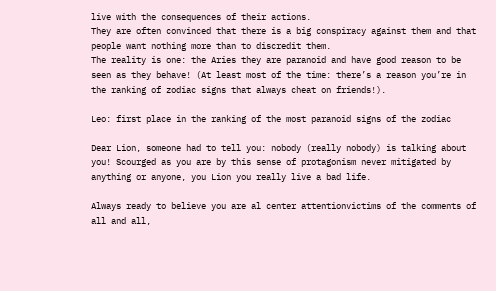live with the consequences of their actions.
They are often convinced that there is a big conspiracy against them and that people want nothing more than to discredit them.
The reality is one: the Aries they are paranoid and have good reason to be seen as they behave! (At least most of the time: there’s a reason you’re in the ranking of zodiac signs that always cheat on friends!).

Leo: first place in the ranking of the most paranoid signs of the zodiac

Dear Lion, someone had to tell you: nobody (really nobody) is talking about you! Scourged as you are by this sense of protagonism never mitigated by anything or anyone, you Lion you really live a bad life.

Always ready to believe you are al center attentionvictims of the comments of all and all,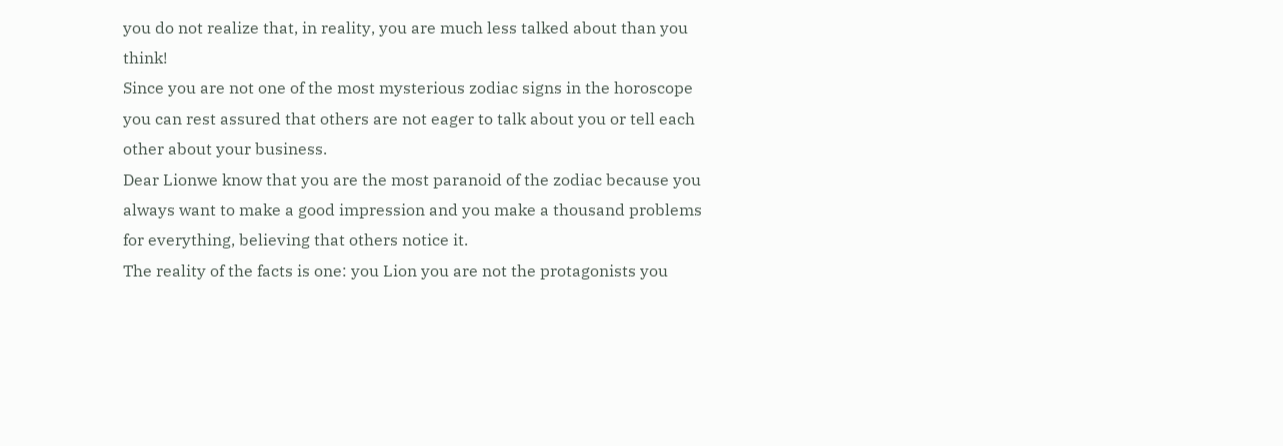you do not realize that, in reality, you are much less talked about than you think!
Since you are not one of the most mysterious zodiac signs in the horoscope you can rest assured that others are not eager to talk about you or tell each other about your business.
Dear Lionwe know that you are the most paranoid of the zodiac because you always want to make a good impression and you make a thousand problems for everything, believing that others notice it.
The reality of the facts is one: you Lion you are not the protagonists you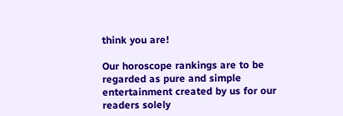think you are!

Our horoscope rankings are to be regarded as pure and simple entertainment created by us for our readers solely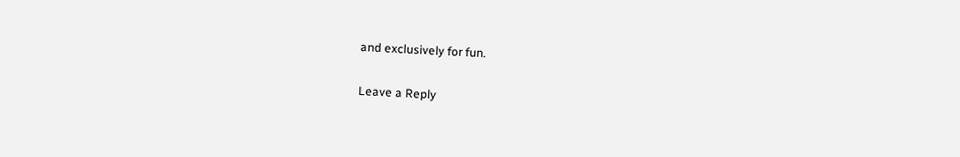and exclusively for fun.

Leave a Reply